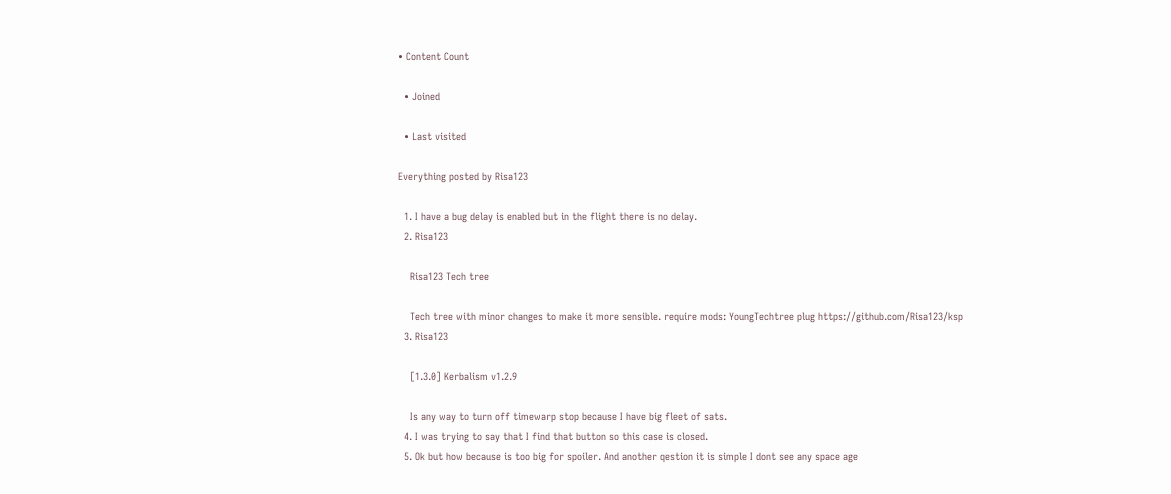• Content Count

  • Joined

  • Last visited

Everything posted by Risa123

  1. I have a bug delay is enabled but in the flight there is no delay.
  2. Risa123

    Risa123 Tech tree

    Tech tree with minor changes to make it more sensible. require mods: YoungTechtree plug https://github.com/Risa123/ksp
  3. Risa123

    [1.3.0] Kerbalism v1.2.9

    Is any way to turn off timewarp stop because I have big fleet of sats.
  4. I was trying to say that I find that button so this case is closed.
  5. Ok but how because is too big for spoiler. And another qestion it is simple I dont see any space age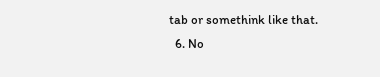tab or somethink like that.
  6. No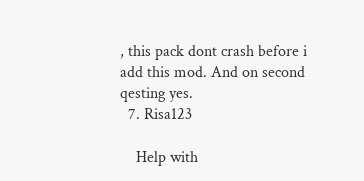, this pack dont crash before i add this mod. And on second qesting yes.
  7. Risa123

    Help with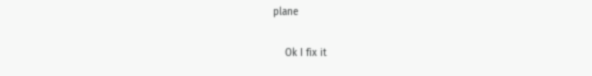plane

    Ok I fix it